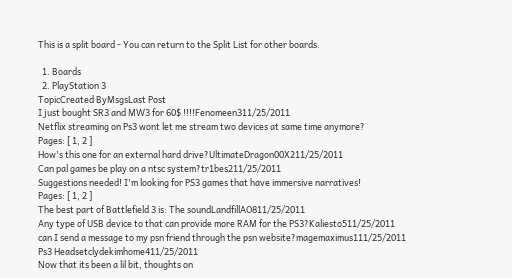This is a split board - You can return to the Split List for other boards.

  1. Boards
  2. PlayStation 3
TopicCreated ByMsgsLast Post
I just bought SR3 and MW3 for 60$ !!!!Fenomeen311/25/2011
Netflix streaming on Ps3 wont let me stream two devices at same time anymore?
Pages: [ 1, 2 ]
How's this one for an external hard drive?UltimateDragon00X211/25/2011
Can pal games be play on a ntsc system?tr1bes211/25/2011
Suggestions needed! I'm looking for PS3 games that have immersive narratives!
Pages: [ 1, 2 ]
The best part of Battlefield 3 is: The soundLandfillAO811/25/2011
Any type of USB device to that can provide more RAM for the PS3?Kaliesto511/25/2011
can I send a message to my psn friend through the psn website?magemaximus111/25/2011
Ps3 Headsetclydekimhome411/25/2011
Now that its been a lil bit, thoughts on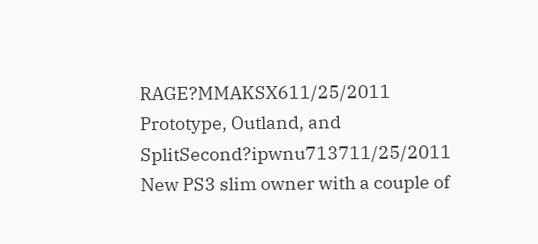RAGE?MMAKSX611/25/2011
Prototype, Outland, and SplitSecond?ipwnu713711/25/2011
New PS3 slim owner with a couple of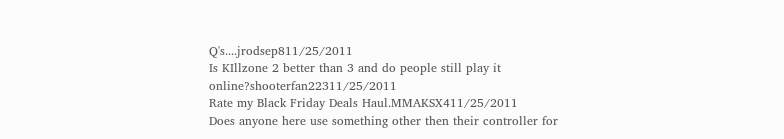Q's....jrodsep811/25/2011
Is KIllzone 2 better than 3 and do people still play it online?shooterfan22311/25/2011
Rate my Black Friday Deals Haul.MMAKSX411/25/2011
Does anyone here use something other then their controller for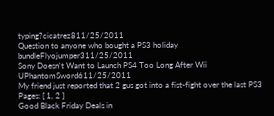typing?cicatrez811/25/2011
Question to anyone who bought a PS3 holiday bundleFlyojumper311/25/2011
Sony Doesn't Want to Launch PS4 Too Long After Wii UPhantomSword611/25/2011
My friend just reported that 2 gus got into a fist-fight over the last PS3
Pages: [ 1, 2 ]
Good Black Friday Deals in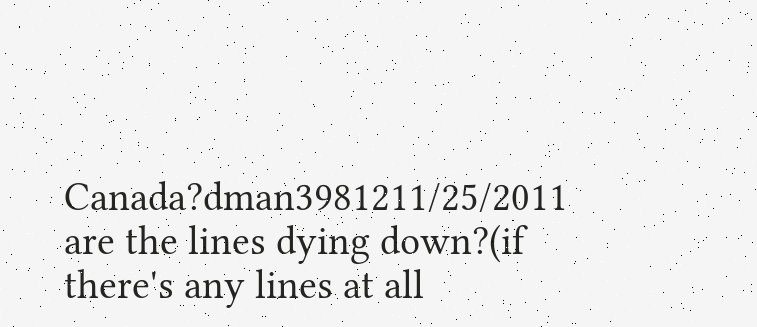Canada?dman3981211/25/2011
are the lines dying down?(if there's any lines at all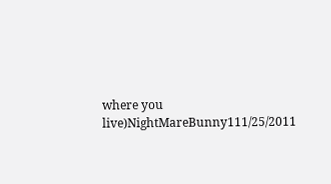where you live)NightMareBunny111/25/2011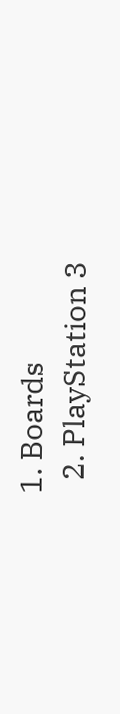1. Boards
  2. PlayStation 3